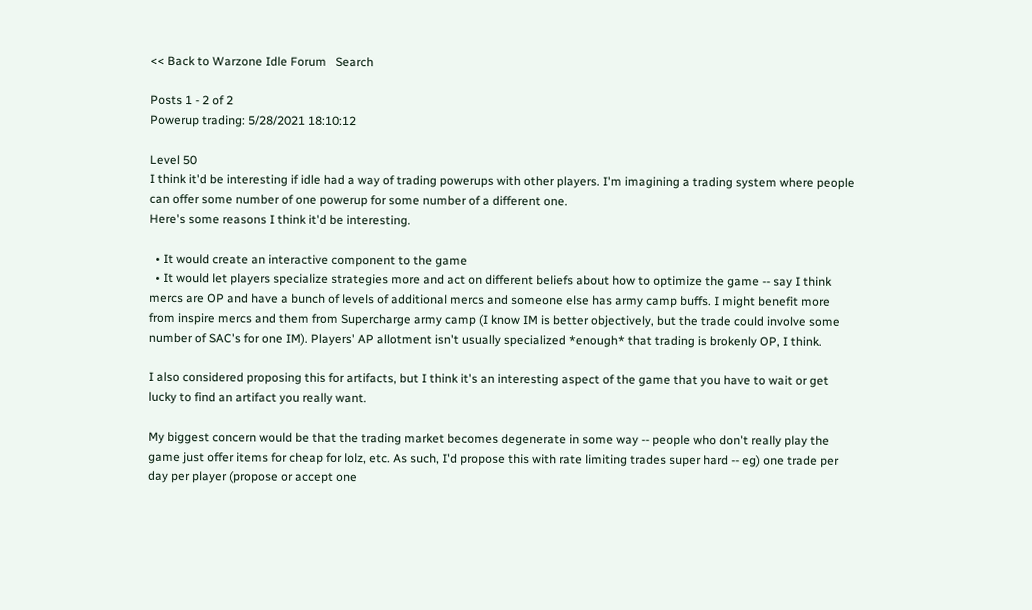<< Back to Warzone Idle Forum   Search

Posts 1 - 2 of 2
Powerup trading: 5/28/2021 18:10:12

Level 50
I think it'd be interesting if idle had a way of trading powerups with other players. I'm imagining a trading system where people can offer some number of one powerup for some number of a different one.
Here's some reasons I think it'd be interesting.

  • It would create an interactive component to the game
  • It would let players specialize strategies more and act on different beliefs about how to optimize the game -- say I think mercs are OP and have a bunch of levels of additional mercs and someone else has army camp buffs. I might benefit more from inspire mercs and them from Supercharge army camp (I know IM is better objectively, but the trade could involve some number of SAC's for one IM). Players' AP allotment isn't usually specialized *enough* that trading is brokenly OP, I think.

I also considered proposing this for artifacts, but I think it's an interesting aspect of the game that you have to wait or get lucky to find an artifact you really want.

My biggest concern would be that the trading market becomes degenerate in some way -- people who don't really play the game just offer items for cheap for lolz, etc. As such, I'd propose this with rate limiting trades super hard -- eg) one trade per day per player (propose or accept one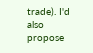trade). I'd also propose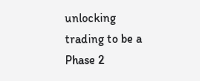unlocking trading to be a Phase 2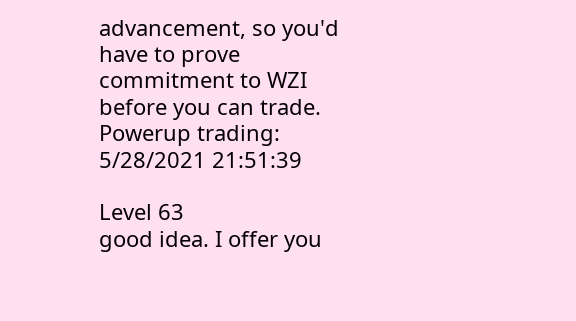advancement, so you'd have to prove commitment to WZI before you can trade.
Powerup trading: 5/28/2021 21:51:39

Level 63
good idea. I offer you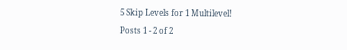5 Skip Levels for 1 Multilevel!
Posts 1 - 2 of 2